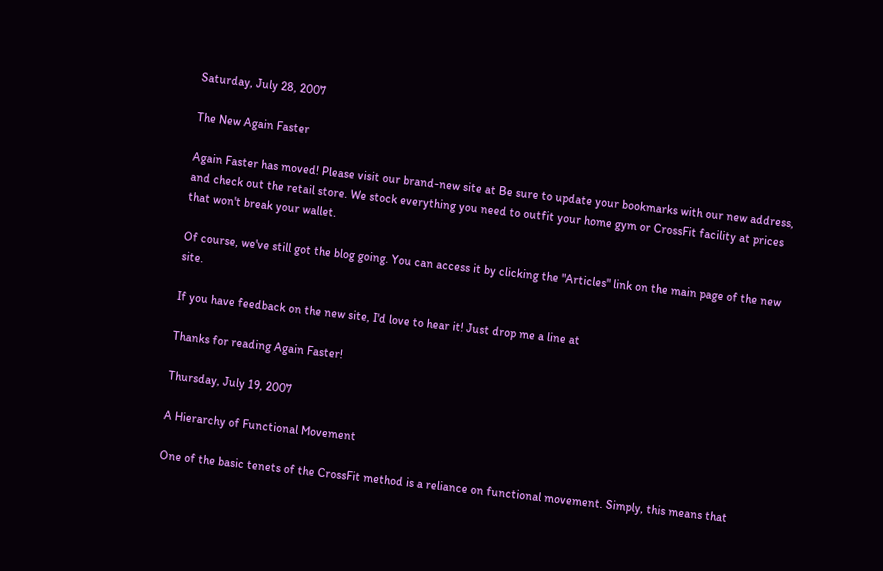Saturday, July 28, 2007

The New Again Faster

Again Faster has moved! Please visit our brand-new site at Be sure to update your bookmarks with our new address, and check out the retail store. We stock everything you need to outfit your home gym or CrossFit facility at prices that won't break your wallet.

Of course, we've still got the blog going. You can access it by clicking the "Articles" link on the main page of the new site.

If you have feedback on the new site, I'd love to hear it! Just drop me a line at

Thanks for reading Again Faster!

Thursday, July 19, 2007

A Hierarchy of Functional Movement

One of the basic tenets of the CrossFit method is a reliance on functional movement. Simply, this means that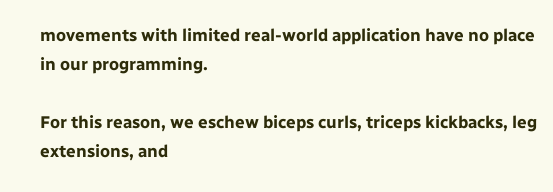movements with limited real-world application have no place in our programming.

For this reason, we eschew biceps curls, triceps kickbacks, leg extensions, and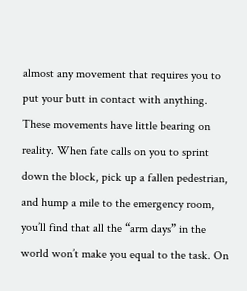almost any movement that requires you to put your butt in contact with anything. These movements have little bearing on reality. When fate calls on you to sprint down the block, pick up a fallen pedestrian, and hump a mile to the emergency room, you’ll find that all the “arm days” in the world won’t make you equal to the task. On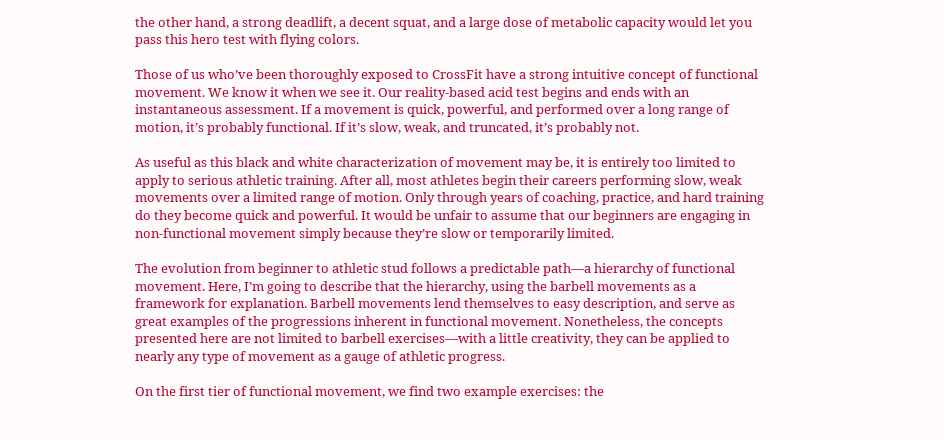the other hand, a strong deadlift, a decent squat, and a large dose of metabolic capacity would let you pass this hero test with flying colors.

Those of us who’ve been thoroughly exposed to CrossFit have a strong intuitive concept of functional movement. We know it when we see it. Our reality-based acid test begins and ends with an instantaneous assessment. If a movement is quick, powerful, and performed over a long range of motion, it’s probably functional. If it’s slow, weak, and truncated, it’s probably not.

As useful as this black and white characterization of movement may be, it is entirely too limited to apply to serious athletic training. After all, most athletes begin their careers performing slow, weak movements over a limited range of motion. Only through years of coaching, practice, and hard training do they become quick and powerful. It would be unfair to assume that our beginners are engaging in non-functional movement simply because they’re slow or temporarily limited.

The evolution from beginner to athletic stud follows a predictable path—a hierarchy of functional movement. Here, I’m going to describe that the hierarchy, using the barbell movements as a framework for explanation. Barbell movements lend themselves to easy description, and serve as great examples of the progressions inherent in functional movement. Nonetheless, the concepts presented here are not limited to barbell exercises—with a little creativity, they can be applied to nearly any type of movement as a gauge of athletic progress.

On the first tier of functional movement, we find two example exercises: the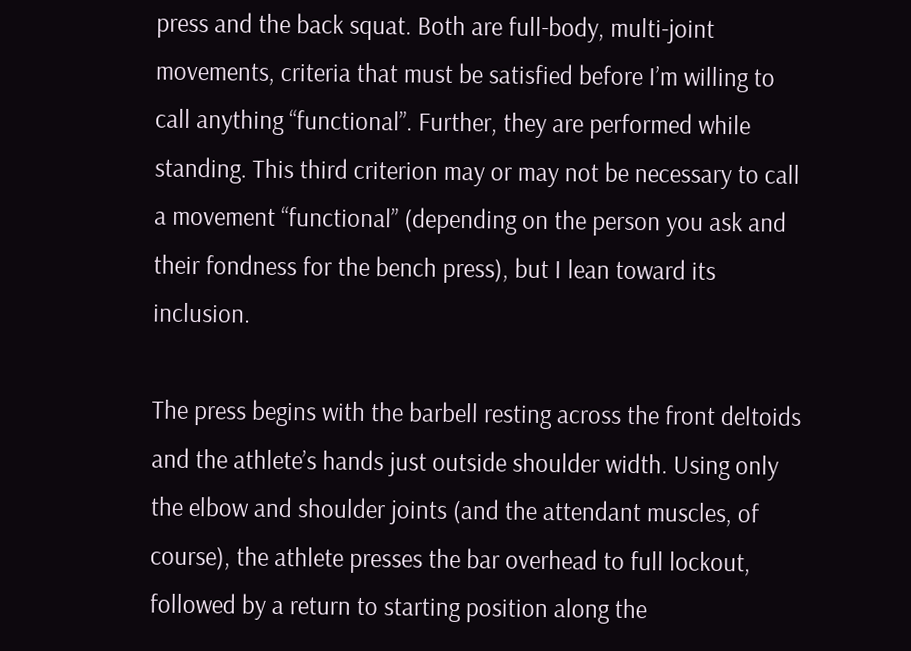press and the back squat. Both are full-body, multi-joint movements, criteria that must be satisfied before I’m willing to call anything “functional”. Further, they are performed while standing. This third criterion may or may not be necessary to call a movement “functional” (depending on the person you ask and their fondness for the bench press), but I lean toward its inclusion.

The press begins with the barbell resting across the front deltoids and the athlete’s hands just outside shoulder width. Using only the elbow and shoulder joints (and the attendant muscles, of course), the athlete presses the bar overhead to full lockout, followed by a return to starting position along the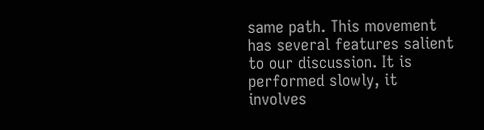same path. This movement has several features salient to our discussion. It is performed slowly, it involves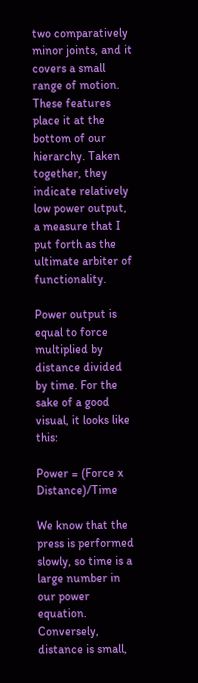two comparatively minor joints, and it covers a small range of motion. These features place it at the bottom of our hierarchy. Taken together, they indicate relatively low power output, a measure that I put forth as the ultimate arbiter of functionality.

Power output is equal to force multiplied by distance divided by time. For the sake of a good visual, it looks like this:

Power = (Force x Distance)/Time

We know that the press is performed slowly, so time is a large number in our power equation. Conversely, distance is small,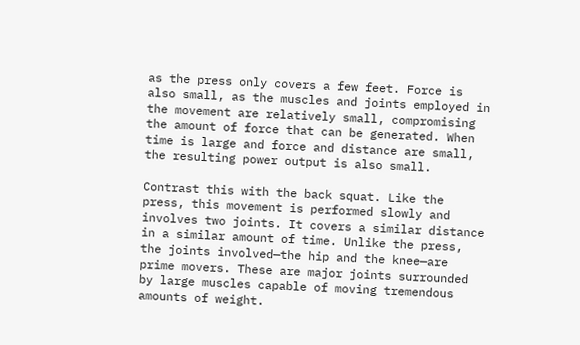as the press only covers a few feet. Force is also small, as the muscles and joints employed in the movement are relatively small, compromising the amount of force that can be generated. When time is large and force and distance are small, the resulting power output is also small.

Contrast this with the back squat. Like the press, this movement is performed slowly and involves two joints. It covers a similar distance in a similar amount of time. Unlike the press, the joints involved—the hip and the knee—are prime movers. These are major joints surrounded by large muscles capable of moving tremendous amounts of weight.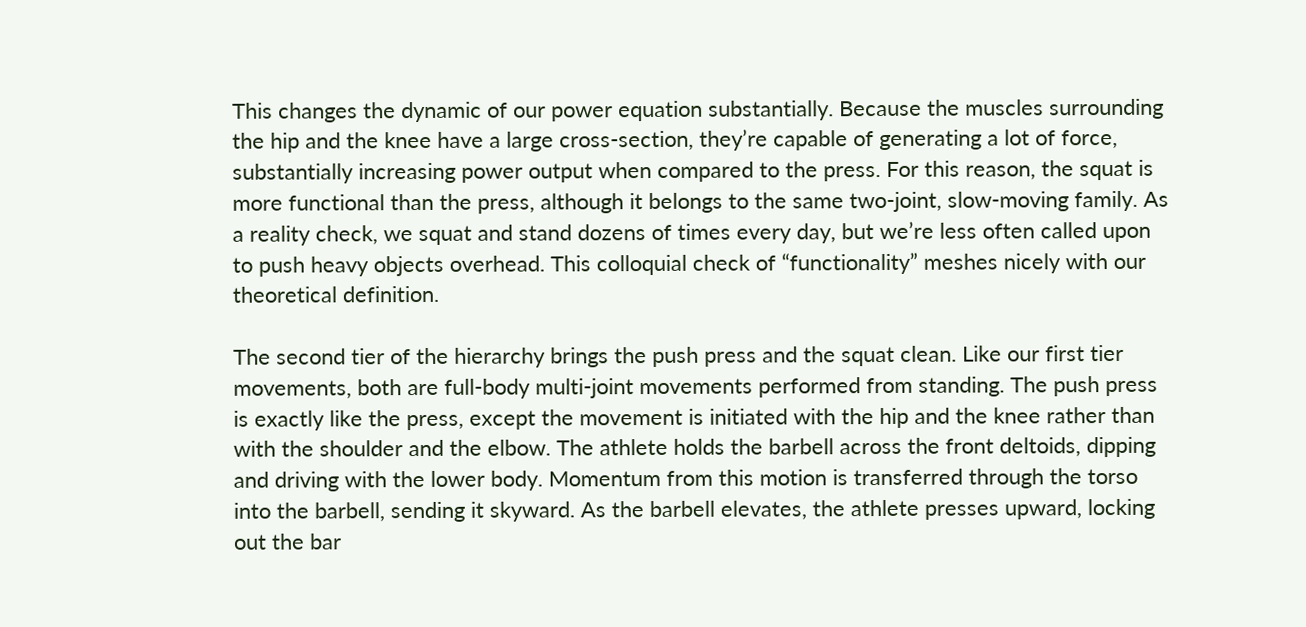This changes the dynamic of our power equation substantially. Because the muscles surrounding the hip and the knee have a large cross-section, they’re capable of generating a lot of force, substantially increasing power output when compared to the press. For this reason, the squat is more functional than the press, although it belongs to the same two-joint, slow-moving family. As a reality check, we squat and stand dozens of times every day, but we’re less often called upon to push heavy objects overhead. This colloquial check of “functionality” meshes nicely with our theoretical definition.

The second tier of the hierarchy brings the push press and the squat clean. Like our first tier movements, both are full-body multi-joint movements performed from standing. The push press is exactly like the press, except the movement is initiated with the hip and the knee rather than with the shoulder and the elbow. The athlete holds the barbell across the front deltoids, dipping and driving with the lower body. Momentum from this motion is transferred through the torso into the barbell, sending it skyward. As the barbell elevates, the athlete presses upward, locking out the bar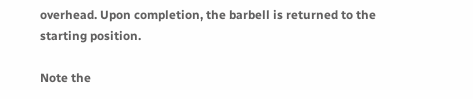overhead. Upon completion, the barbell is returned to the starting position.

Note the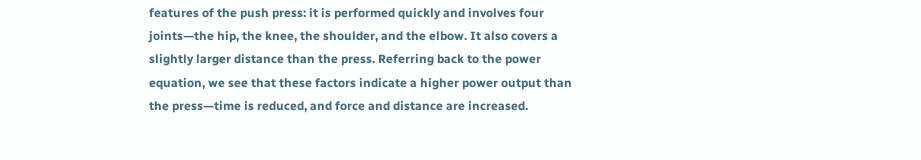features of the push press: it is performed quickly and involves four joints—the hip, the knee, the shoulder, and the elbow. It also covers a slightly larger distance than the press. Referring back to the power equation, we see that these factors indicate a higher power output than the press—time is reduced, and force and distance are increased.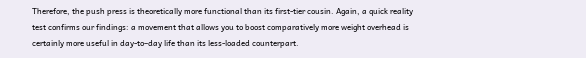Therefore, the push press is theoretically more functional than its first-tier cousin. Again, a quick reality test confirms our findings: a movement that allows you to boost comparatively more weight overhead is certainly more useful in day-to–day life than its less-loaded counterpart.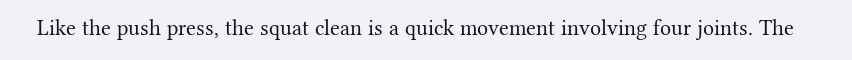Like the push press, the squat clean is a quick movement involving four joints. The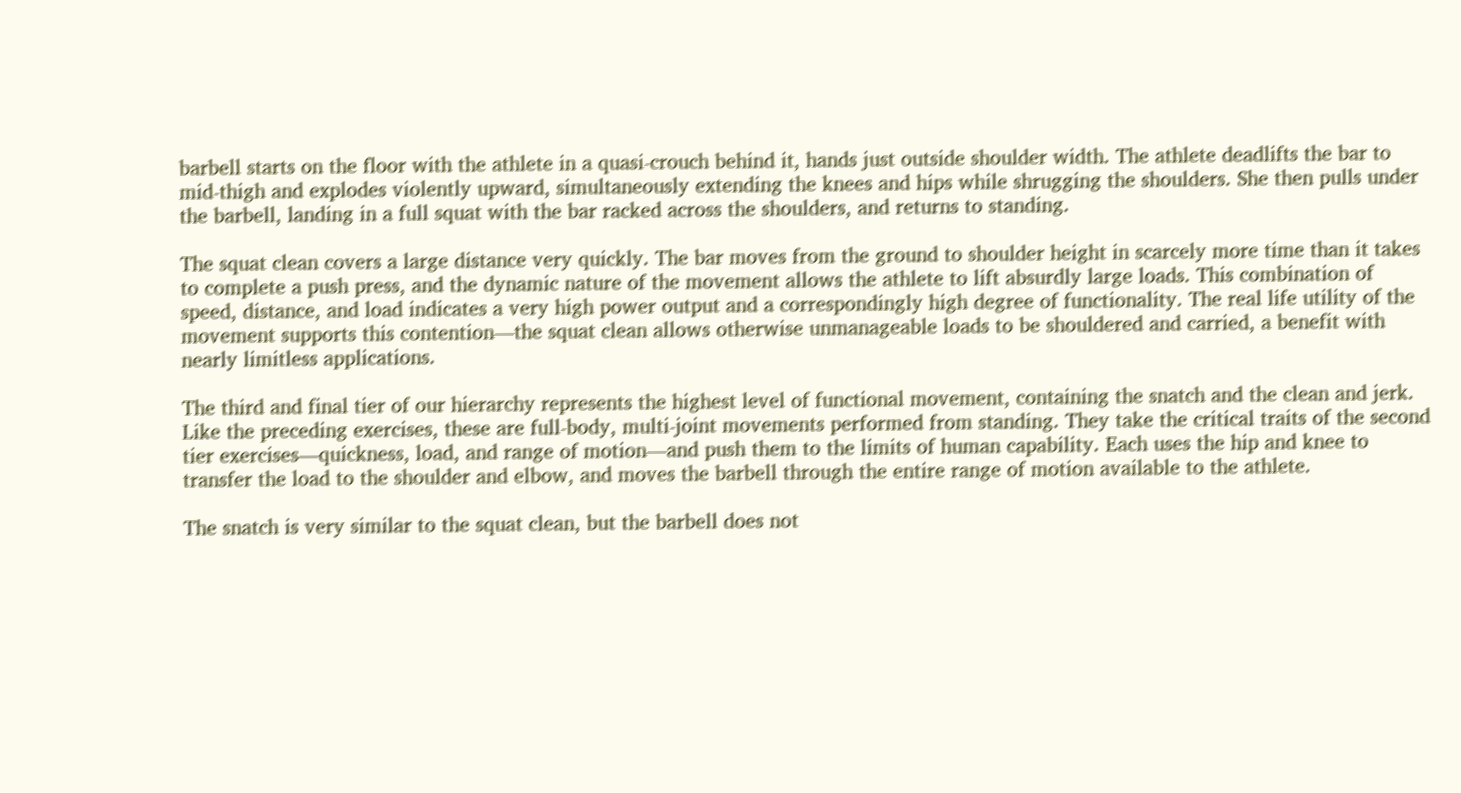barbell starts on the floor with the athlete in a quasi-crouch behind it, hands just outside shoulder width. The athlete deadlifts the bar to mid-thigh and explodes violently upward, simultaneously extending the knees and hips while shrugging the shoulders. She then pulls under the barbell, landing in a full squat with the bar racked across the shoulders, and returns to standing.

The squat clean covers a large distance very quickly. The bar moves from the ground to shoulder height in scarcely more time than it takes to complete a push press, and the dynamic nature of the movement allows the athlete to lift absurdly large loads. This combination of speed, distance, and load indicates a very high power output and a correspondingly high degree of functionality. The real life utility of the movement supports this contention—the squat clean allows otherwise unmanageable loads to be shouldered and carried, a benefit with nearly limitless applications.

The third and final tier of our hierarchy represents the highest level of functional movement, containing the snatch and the clean and jerk. Like the preceding exercises, these are full-body, multi-joint movements performed from standing. They take the critical traits of the second tier exercises—quickness, load, and range of motion—and push them to the limits of human capability. Each uses the hip and knee to transfer the load to the shoulder and elbow, and moves the barbell through the entire range of motion available to the athlete.

The snatch is very similar to the squat clean, but the barbell does not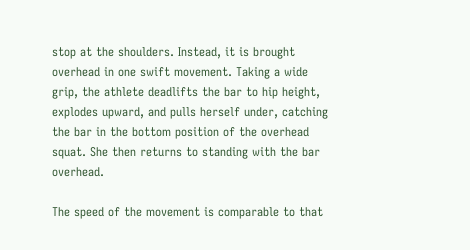stop at the shoulders. Instead, it is brought overhead in one swift movement. Taking a wide grip, the athlete deadlifts the bar to hip height, explodes upward, and pulls herself under, catching the bar in the bottom position of the overhead squat. She then returns to standing with the bar overhead.

The speed of the movement is comparable to that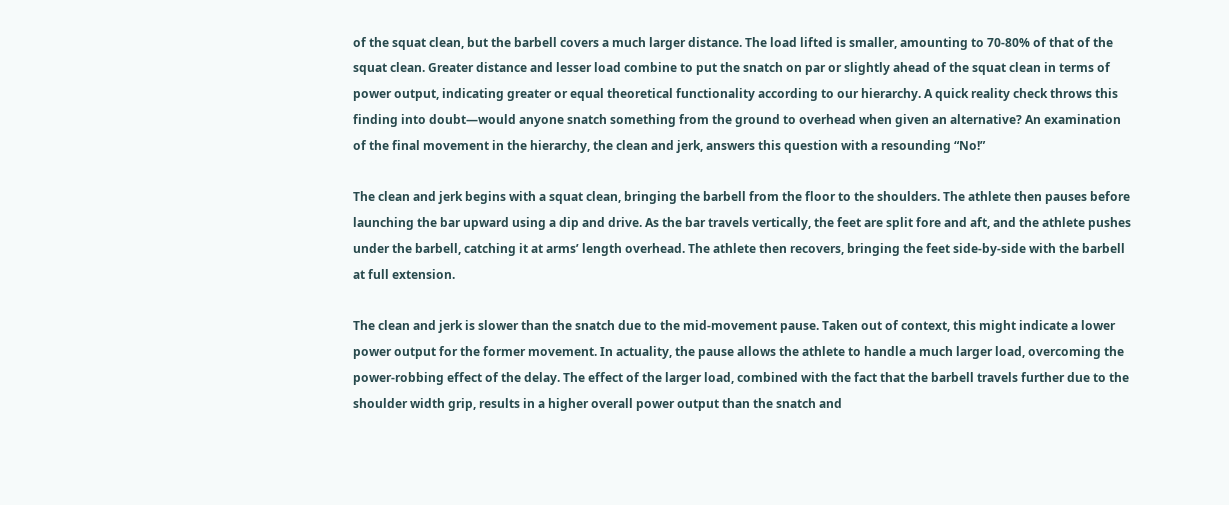of the squat clean, but the barbell covers a much larger distance. The load lifted is smaller, amounting to 70-80% of that of the squat clean. Greater distance and lesser load combine to put the snatch on par or slightly ahead of the squat clean in terms of power output, indicating greater or equal theoretical functionality according to our hierarchy. A quick reality check throws this finding into doubt—would anyone snatch something from the ground to overhead when given an alternative? An examination of the final movement in the hierarchy, the clean and jerk, answers this question with a resounding “No!”

The clean and jerk begins with a squat clean, bringing the barbell from the floor to the shoulders. The athlete then pauses before launching the bar upward using a dip and drive. As the bar travels vertically, the feet are split fore and aft, and the athlete pushes under the barbell, catching it at arms’ length overhead. The athlete then recovers, bringing the feet side-by-side with the barbell at full extension.

The clean and jerk is slower than the snatch due to the mid-movement pause. Taken out of context, this might indicate a lower power output for the former movement. In actuality, the pause allows the athlete to handle a much larger load, overcoming the power-robbing effect of the delay. The effect of the larger load, combined with the fact that the barbell travels further due to the shoulder width grip, results in a higher overall power output than the snatch and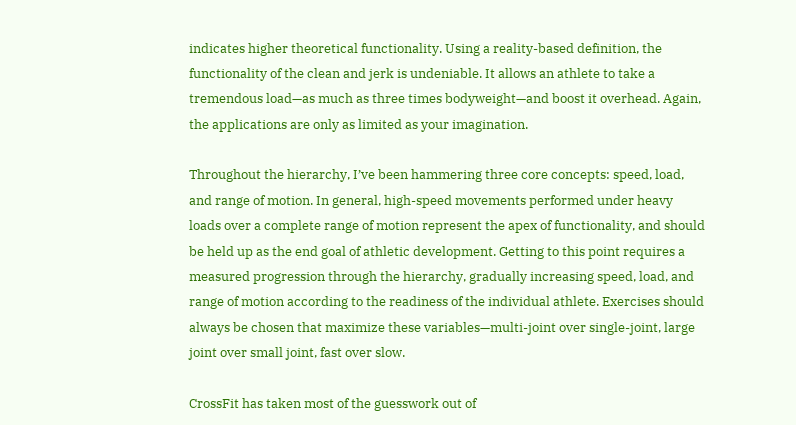indicates higher theoretical functionality. Using a reality-based definition, the functionality of the clean and jerk is undeniable. It allows an athlete to take a tremendous load—as much as three times bodyweight—and boost it overhead. Again, the applications are only as limited as your imagination.

Throughout the hierarchy, I’ve been hammering three core concepts: speed, load, and range of motion. In general, high-speed movements performed under heavy loads over a complete range of motion represent the apex of functionality, and should be held up as the end goal of athletic development. Getting to this point requires a measured progression through the hierarchy, gradually increasing speed, load, and range of motion according to the readiness of the individual athlete. Exercises should always be chosen that maximize these variables—multi-joint over single-joint, large joint over small joint, fast over slow.

CrossFit has taken most of the guesswork out of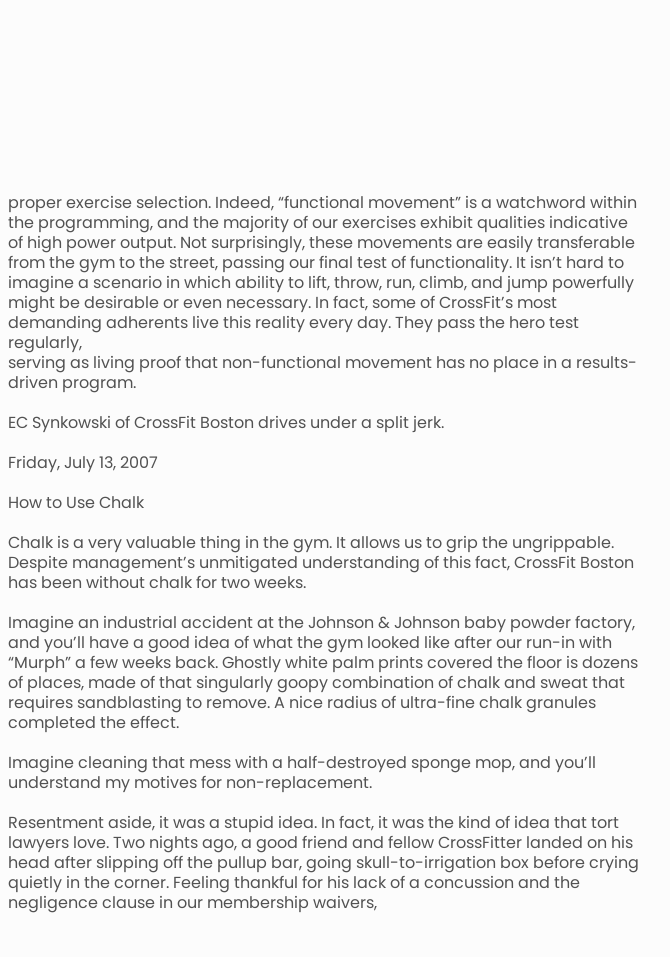proper exercise selection. Indeed, “functional movement” is a watchword within the programming, and the majority of our exercises exhibit qualities indicative of high power output. Not surprisingly, these movements are easily transferable from the gym to the street, passing our final test of functionality. It isn’t hard to imagine a scenario in which ability to lift, throw, run, climb, and jump powerfully might be desirable or even necessary. In fact, some of CrossFit’s most demanding adherents live this reality every day. They pass the hero test regularly,
serving as living proof that non-functional movement has no place in a results-driven program.

EC Synkowski of CrossFit Boston drives under a split jerk.

Friday, July 13, 2007

How to Use Chalk

Chalk is a very valuable thing in the gym. It allows us to grip the ungrippable. Despite management’s unmitigated understanding of this fact, CrossFit Boston has been without chalk for two weeks.

Imagine an industrial accident at the Johnson & Johnson baby powder factory, and you’ll have a good idea of what the gym looked like after our run-in with “Murph” a few weeks back. Ghostly white palm prints covered the floor is dozens of places, made of that singularly goopy combination of chalk and sweat that requires sandblasting to remove. A nice radius of ultra-fine chalk granules completed the effect.

Imagine cleaning that mess with a half-destroyed sponge mop, and you’ll understand my motives for non-replacement.

Resentment aside, it was a stupid idea. In fact, it was the kind of idea that tort lawyers love. Two nights ago, a good friend and fellow CrossFitter landed on his head after slipping off the pullup bar, going skull-to-irrigation box before crying quietly in the corner. Feeling thankful for his lack of a concussion and the negligence clause in our membership waivers,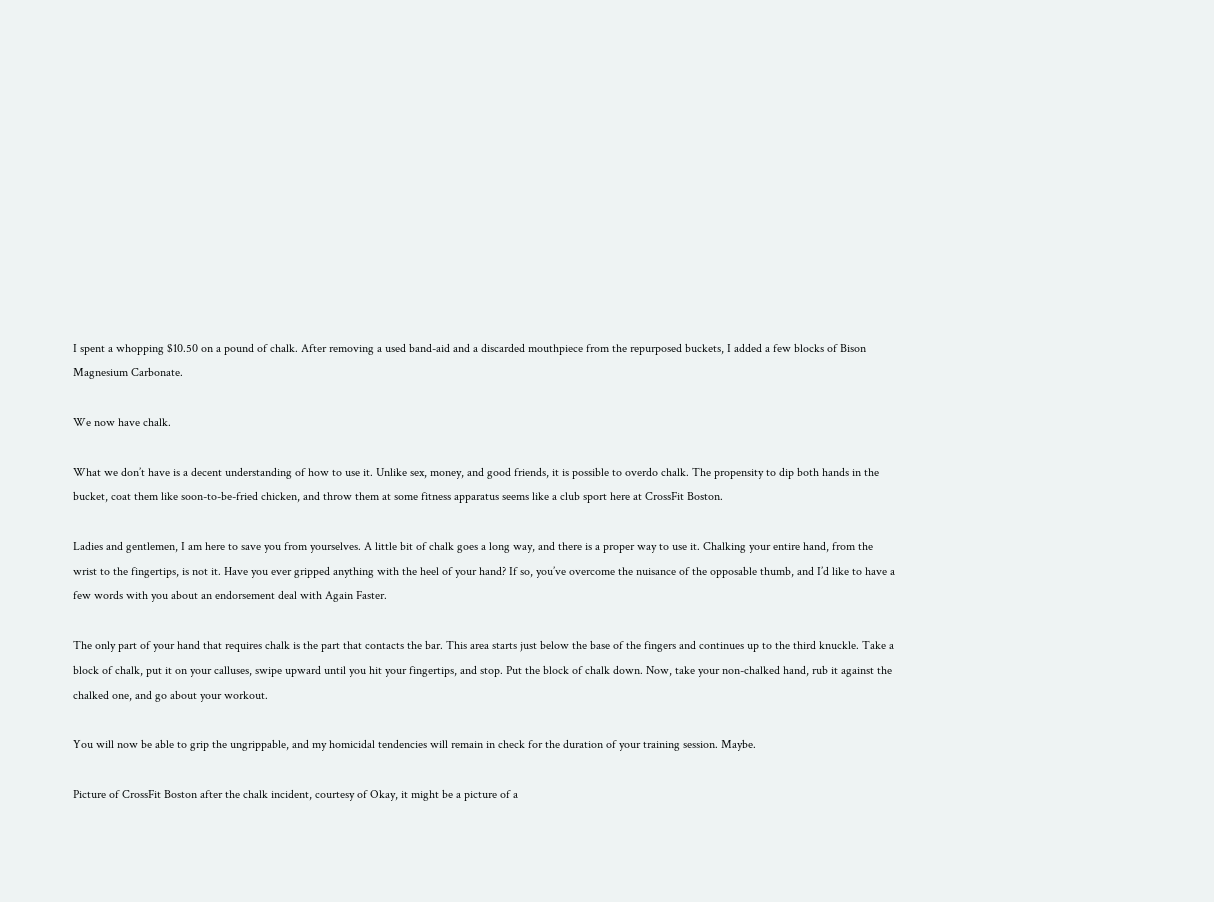I spent a whopping $10.50 on a pound of chalk. After removing a used band-aid and a discarded mouthpiece from the repurposed buckets, I added a few blocks of Bison Magnesium Carbonate.

We now have chalk.

What we don’t have is a decent understanding of how to use it. Unlike sex, money, and good friends, it is possible to overdo chalk. The propensity to dip both hands in the bucket, coat them like soon-to-be-fried chicken, and throw them at some fitness apparatus seems like a club sport here at CrossFit Boston.

Ladies and gentlemen, I am here to save you from yourselves. A little bit of chalk goes a long way, and there is a proper way to use it. Chalking your entire hand, from the wrist to the fingertips, is not it. Have you ever gripped anything with the heel of your hand? If so, you’ve overcome the nuisance of the opposable thumb, and I’d like to have a few words with you about an endorsement deal with Again Faster.

The only part of your hand that requires chalk is the part that contacts the bar. This area starts just below the base of the fingers and continues up to the third knuckle. Take a block of chalk, put it on your calluses, swipe upward until you hit your fingertips, and stop. Put the block of chalk down. Now, take your non-chalked hand, rub it against the chalked one, and go about your workout.

You will now be able to grip the ungrippable, and my homicidal tendencies will remain in check for the duration of your training session. Maybe.

Picture of CrossFit Boston after the chalk incident, courtesy of Okay, it might be a picture of a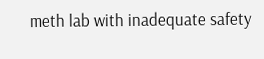meth lab with inadequate safety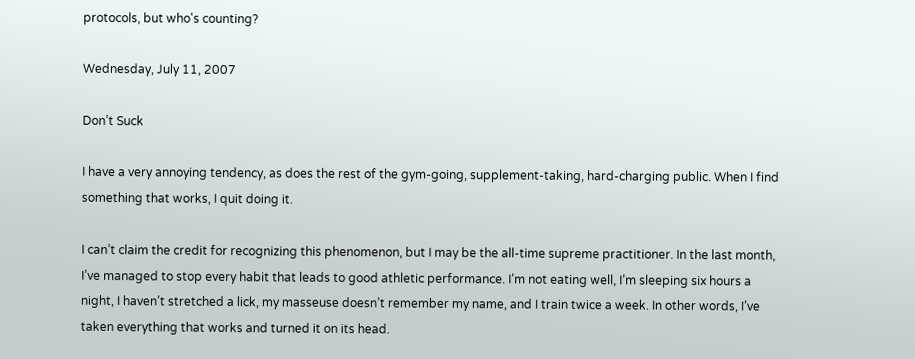protocols, but who's counting?

Wednesday, July 11, 2007

Don’t Suck

I have a very annoying tendency, as does the rest of the gym-going, supplement-taking, hard-charging public. When I find something that works, I quit doing it.

I can’t claim the credit for recognizing this phenomenon, but I may be the all-time supreme practitioner. In the last month, I’ve managed to stop every habit that leads to good athletic performance. I’m not eating well, I’m sleeping six hours a night, I haven’t stretched a lick, my masseuse doesn’t remember my name, and I train twice a week. In other words, I’ve taken everything that works and turned it on its head.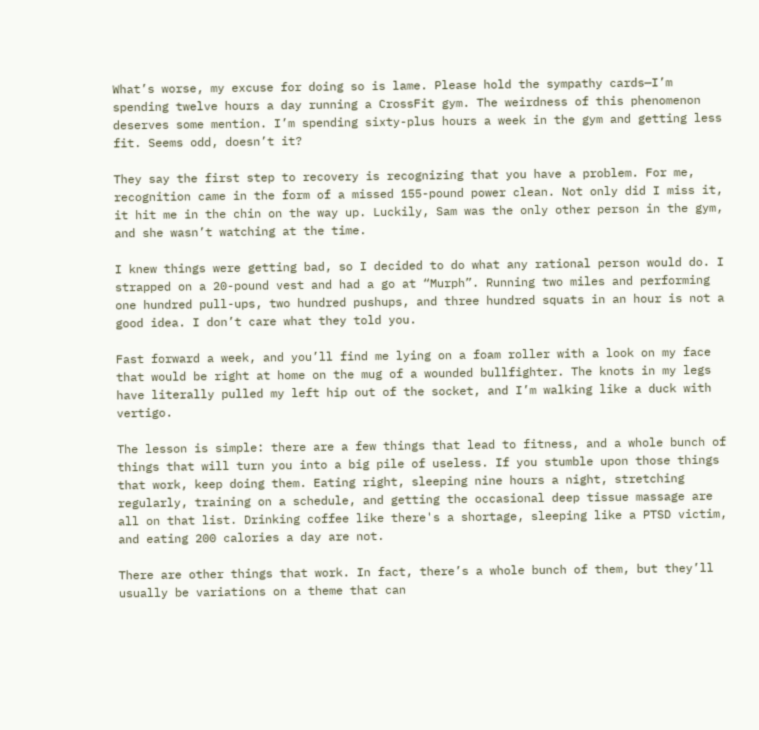What’s worse, my excuse for doing so is lame. Please hold the sympathy cards—I’m spending twelve hours a day running a CrossFit gym. The weirdness of this phenomenon deserves some mention. I’m spending sixty-plus hours a week in the gym and getting less fit. Seems odd, doesn’t it?

They say the first step to recovery is recognizing that you have a problem. For me, recognition came in the form of a missed 155-pound power clean. Not only did I miss it, it hit me in the chin on the way up. Luckily, Sam was the only other person in the gym, and she wasn’t watching at the time.

I knew things were getting bad, so I decided to do what any rational person would do. I strapped on a 20-pound vest and had a go at “Murph”. Running two miles and performing one hundred pull-ups, two hundred pushups, and three hundred squats in an hour is not a good idea. I don’t care what they told you.

Fast forward a week, and you’ll find me lying on a foam roller with a look on my face that would be right at home on the mug of a wounded bullfighter. The knots in my legs have literally pulled my left hip out of the socket, and I’m walking like a duck with vertigo.

The lesson is simple: there are a few things that lead to fitness, and a whole bunch of things that will turn you into a big pile of useless. If you stumble upon those things that work, keep doing them. Eating right, sleeping nine hours a night, stretching regularly, training on a schedule, and getting the occasional deep tissue massage are all on that list. Drinking coffee like there's a shortage, sleeping like a PTSD victim, and eating 200 calories a day are not.

There are other things that work. In fact, there’s a whole bunch of them, but they’ll usually be variations on a theme that can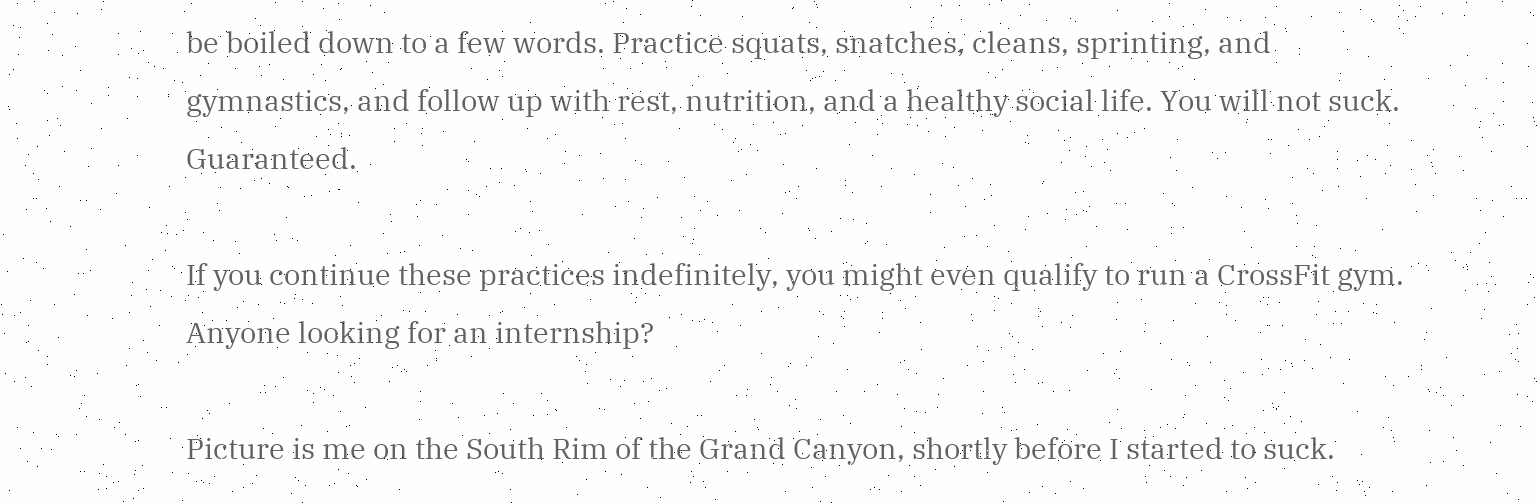be boiled down to a few words. Practice squats, snatches, cleans, sprinting, and gymnastics, and follow up with rest, nutrition, and a healthy social life. You will not suck. Guaranteed.

If you continue these practices indefinitely, you might even qualify to run a CrossFit gym. Anyone looking for an internship?

Picture is me on the South Rim of the Grand Canyon, shortly before I started to suck.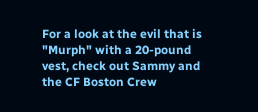For a look at the evil that is "Murph" with a 20-pound vest, check out Sammy and the CF Boston Crew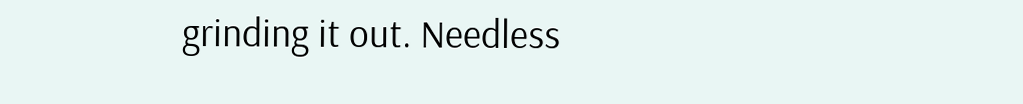grinding it out. Needless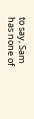to say, Sam has none of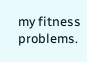my fitness problems.